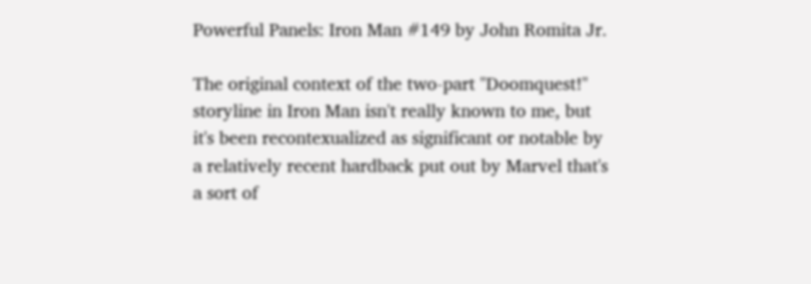Powerful Panels: Iron Man #149 by John Romita Jr.

The original context of the two-part "Doomquest!" storyline in Iron Man isn't really known to me, but it's been recontexualized as significant or notable by a relatively recent hardback put out by Marvel that's a sort of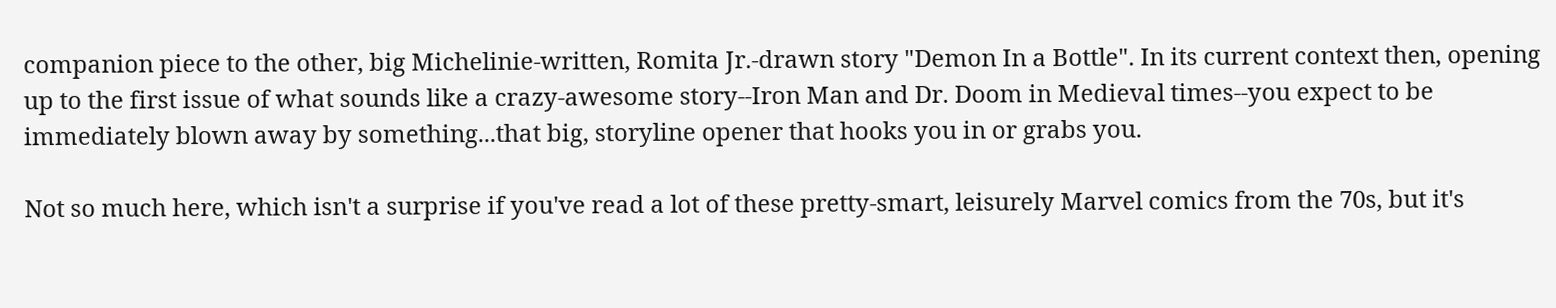companion piece to the other, big Michelinie-written, Romita Jr.-drawn story "Demon In a Bottle". In its current context then, opening up to the first issue of what sounds like a crazy-awesome story--Iron Man and Dr. Doom in Medieval times--you expect to be immediately blown away by something...that big, storyline opener that hooks you in or grabs you.

Not so much here, which isn't a surprise if you've read a lot of these pretty-smart, leisurely Marvel comics from the 70s, but it's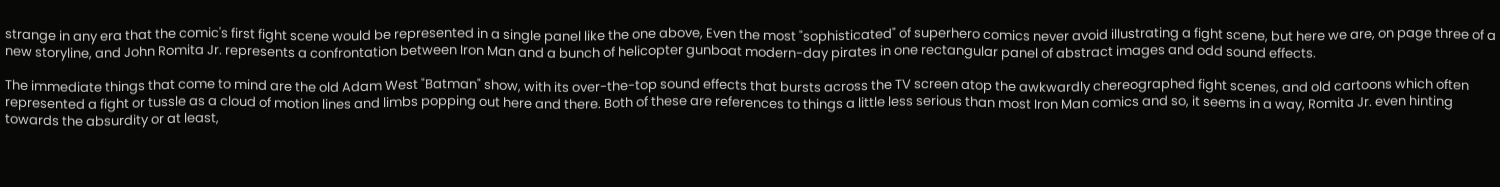strange in any era that the comic's first fight scene would be represented in a single panel like the one above, Even the most "sophisticated" of superhero comics never avoid illustrating a fight scene, but here we are, on page three of a new storyline, and John Romita Jr. represents a confrontation between Iron Man and a bunch of helicopter gunboat modern-day pirates in one rectangular panel of abstract images and odd sound effects.

The immediate things that come to mind are the old Adam West "Batman" show, with its over-the-top sound effects that bursts across the TV screen atop the awkwardly chereographed fight scenes, and old cartoons which often represented a fight or tussle as a cloud of motion lines and limbs popping out here and there. Both of these are references to things a little less serious than most Iron Man comics and so, it seems in a way, Romita Jr. even hinting towards the absurdity or at least,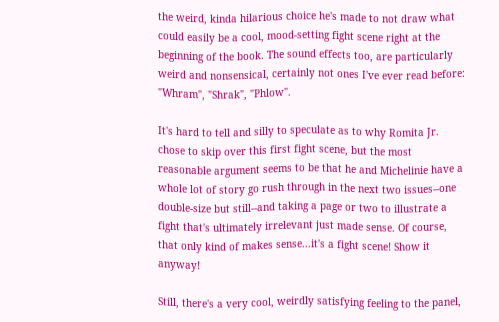the weird, kinda hilarious choice he's made to not draw what could easily be a cool, mood-setting fight scene right at the beginning of the book. The sound effects too, are particularly weird and nonsensical, certainly not ones I've ever read before: "Whram", "Shrak", "Phlow".

It's hard to tell and silly to speculate as to why Romita Jr. chose to skip over this first fight scene, but the most reasonable argument seems to be that he and Michelinie have a whole lot of story go rush through in the next two issues--one double-size but still--and taking a page or two to illustrate a fight that's ultimately irrelevant just made sense. Of course, that only kind of makes sense...it's a fight scene! Show it anyway!

Still, there's a very cool, weirdly satisfying feeling to the panel,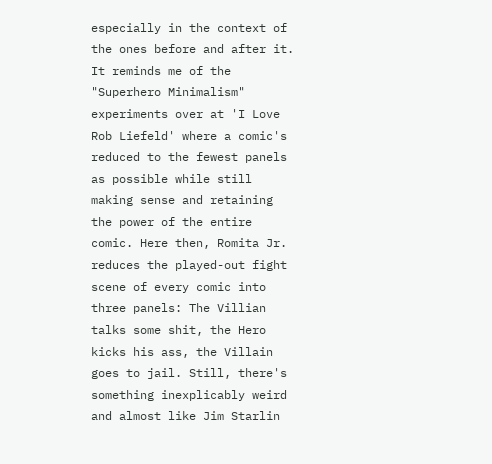especially in the context of the ones before and after it. It reminds me of the "Superhero Minimalism" experiments over at 'I Love Rob Liefeld' where a comic's reduced to the fewest panels as possible while still making sense and retaining the power of the entire comic. Here then, Romita Jr. reduces the played-out fight scene of every comic into three panels: The Villian talks some shit, the Hero kicks his ass, the Villain goes to jail. Still, there's something inexplicably weird and almost like Jim Starlin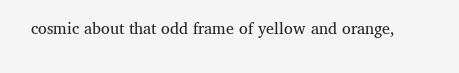cosmic about that odd frame of yellow and orange,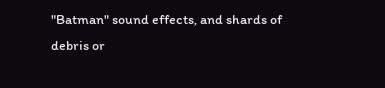"Batman" sound effects, and shards of debris or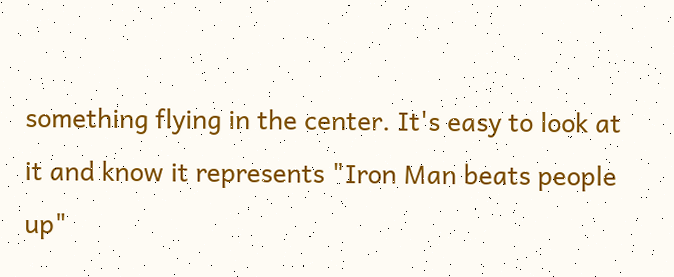something flying in the center. It's easy to look at it and know it represents "Iron Man beats people up"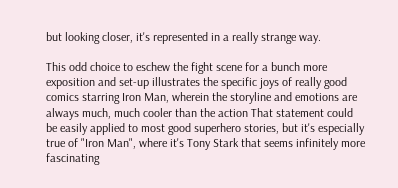but looking closer, it's represented in a really strange way.

This odd choice to eschew the fight scene for a bunch more exposition and set-up illustrates the specific joys of really good comics starring Iron Man, wherein the storyline and emotions are always much, much cooler than the action That statement could be easily applied to most good superhero stories, but it's especially true of "Iron Man", where it's Tony Stark that seems infinitely more fascinating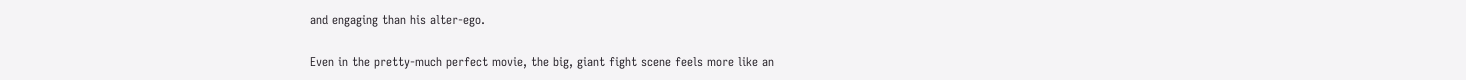and engaging than his alter-ego.

Even in the pretty-much perfect movie, the big, giant fight scene feels more like an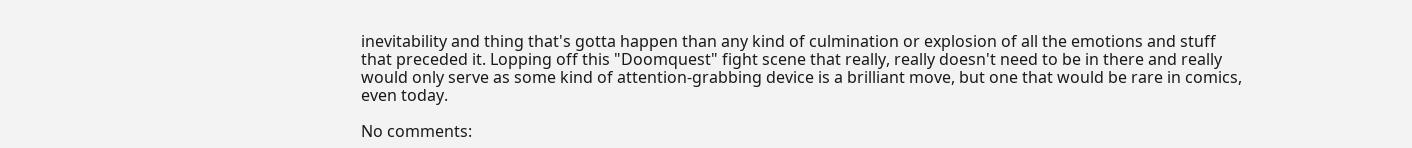inevitability and thing that's gotta happen than any kind of culmination or explosion of all the emotions and stuff that preceded it. Lopping off this "Doomquest" fight scene that really, really doesn't need to be in there and really would only serve as some kind of attention-grabbing device is a brilliant move, but one that would be rare in comics, even today.

No comments: